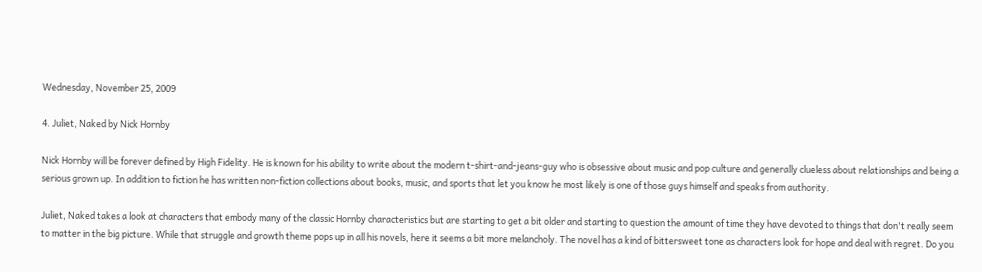Wednesday, November 25, 2009

4. Juliet, Naked by Nick Hornby

Nick Hornby will be forever defined by High Fidelity. He is known for his ability to write about the modern t-shirt-and-jeans-guy who is obsessive about music and pop culture and generally clueless about relationships and being a serious grown up. In addition to fiction he has written non-fiction collections about books, music, and sports that let you know he most likely is one of those guys himself and speaks from authority.

Juliet, Naked takes a look at characters that embody many of the classic Hornby characteristics but are starting to get a bit older and starting to question the amount of time they have devoted to things that don't really seem to matter in the big picture. While that struggle and growth theme pops up in all his novels, here it seems a bit more melancholy. The novel has a kind of bittersweet tone as characters look for hope and deal with regret. Do you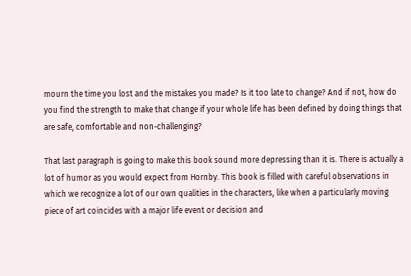mourn the time you lost and the mistakes you made? Is it too late to change? And if not, how do you find the strength to make that change if your whole life has been defined by doing things that are safe, comfortable and non-challenging?

That last paragraph is going to make this book sound more depressing than it is. There is actually a lot of humor as you would expect from Hornby. This book is filled with careful observations in which we recognize a lot of our own qualities in the characters, like when a particularly moving piece of art coincides with a major life event or decision and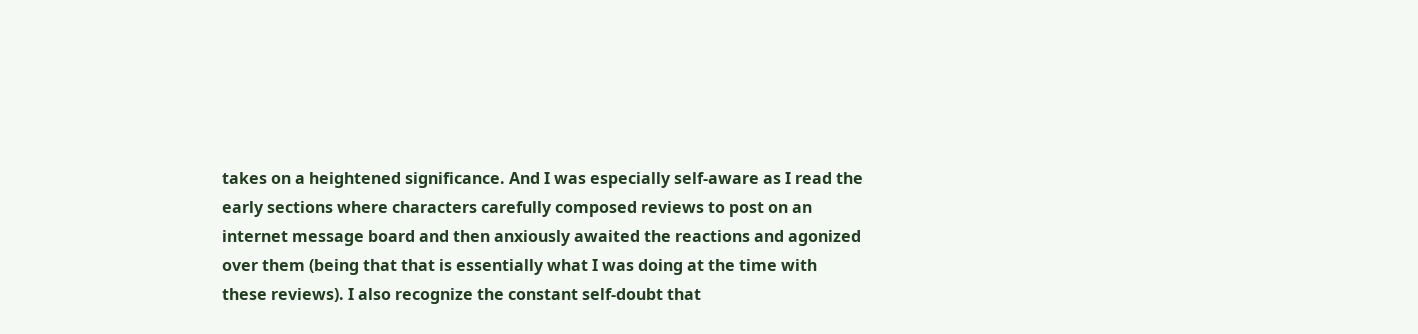takes on a heightened significance. And I was especially self-aware as I read the early sections where characters carefully composed reviews to post on an internet message board and then anxiously awaited the reactions and agonized over them (being that that is essentially what I was doing at the time with these reviews). I also recognize the constant self-doubt that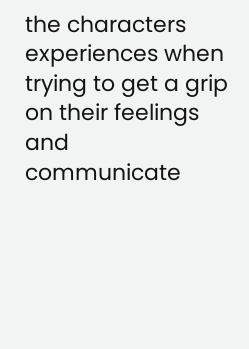the characters experiences when trying to get a grip on their feelings and communicate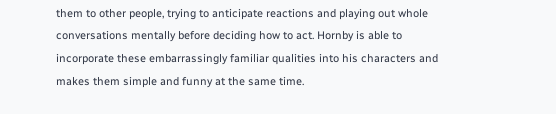them to other people, trying to anticipate reactions and playing out whole conversations mentally before deciding how to act. Hornby is able to incorporate these embarrassingly familiar qualities into his characters and makes them simple and funny at the same time.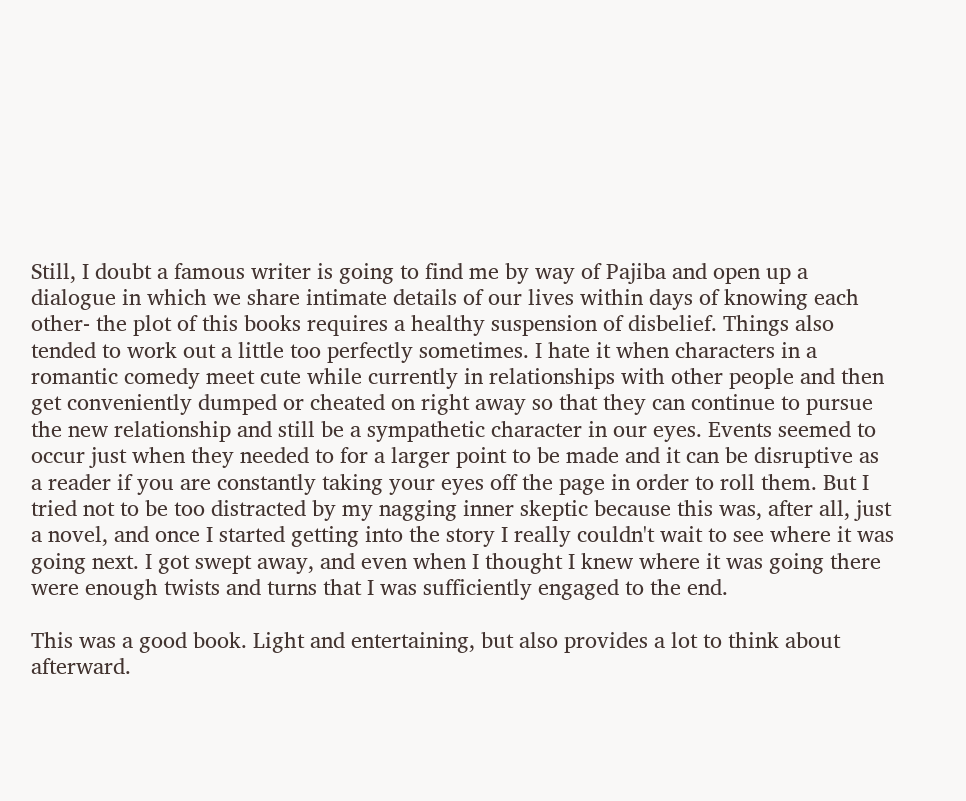Still, I doubt a famous writer is going to find me by way of Pajiba and open up a dialogue in which we share intimate details of our lives within days of knowing each other- the plot of this books requires a healthy suspension of disbelief. Things also tended to work out a little too perfectly sometimes. I hate it when characters in a romantic comedy meet cute while currently in relationships with other people and then get conveniently dumped or cheated on right away so that they can continue to pursue the new relationship and still be a sympathetic character in our eyes. Events seemed to occur just when they needed to for a larger point to be made and it can be disruptive as a reader if you are constantly taking your eyes off the page in order to roll them. But I tried not to be too distracted by my nagging inner skeptic because this was, after all, just a novel, and once I started getting into the story I really couldn't wait to see where it was going next. I got swept away, and even when I thought I knew where it was going there were enough twists and turns that I was sufficiently engaged to the end.

This was a good book. Light and entertaining, but also provides a lot to think about afterward.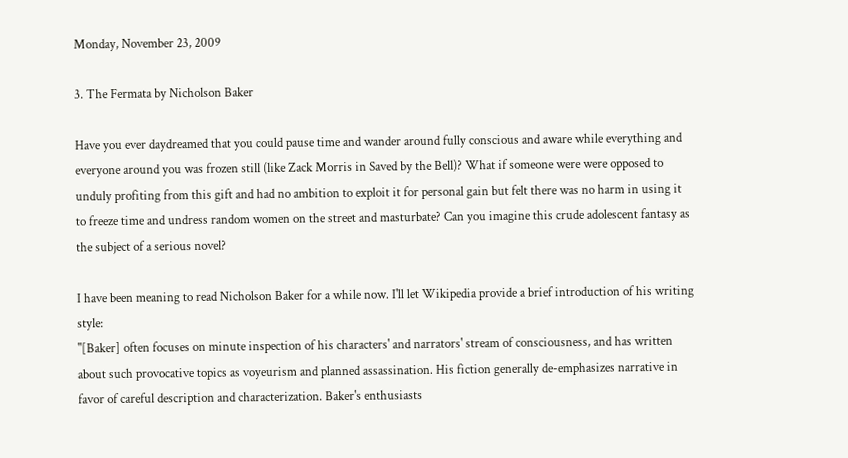Monday, November 23, 2009

3. The Fermata by Nicholson Baker

Have you ever daydreamed that you could pause time and wander around fully conscious and aware while everything and everyone around you was frozen still (like Zack Morris in Saved by the Bell)? What if someone were were opposed to unduly profiting from this gift and had no ambition to exploit it for personal gain but felt there was no harm in using it to freeze time and undress random women on the street and masturbate? Can you imagine this crude adolescent fantasy as the subject of a serious novel?

I have been meaning to read Nicholson Baker for a while now. I'll let Wikipedia provide a brief introduction of his writing style:
"[Baker] often focuses on minute inspection of his characters' and narrators' stream of consciousness, and has written about such provocative topics as voyeurism and planned assassination. His fiction generally de-emphasizes narrative in favor of careful description and characterization. Baker's enthusiasts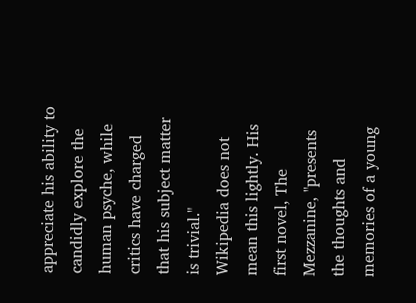appreciate his ability to candidly explore the human psyche, while critics have charged that his subject matter is trivial."
Wikipedia does not mean this lightly. His first novel, The Mezzanine, "presents the thoughts and memories of a young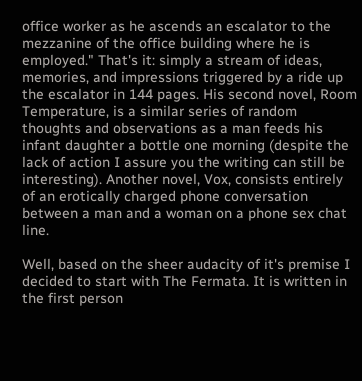office worker as he ascends an escalator to the mezzanine of the office building where he is employed." That's it: simply a stream of ideas, memories, and impressions triggered by a ride up the escalator in 144 pages. His second novel, Room Temperature, is a similar series of random thoughts and observations as a man feeds his infant daughter a bottle one morning (despite the lack of action I assure you the writing can still be interesting). Another novel, Vox, consists entirely of an erotically charged phone conversation between a man and a woman on a phone sex chat line.

Well, based on the sheer audacity of it's premise I decided to start with The Fermata. It is written in the first person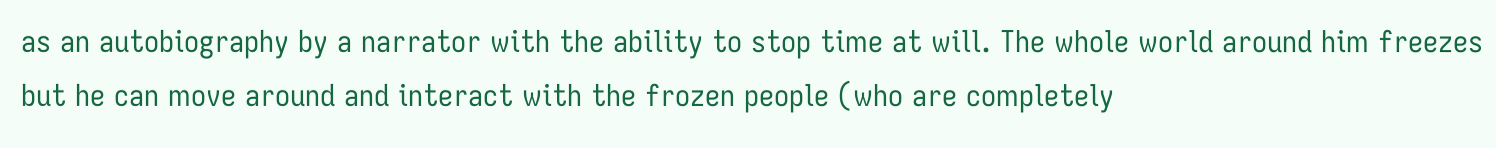as an autobiography by a narrator with the ability to stop time at will. The whole world around him freezes but he can move around and interact with the frozen people (who are completely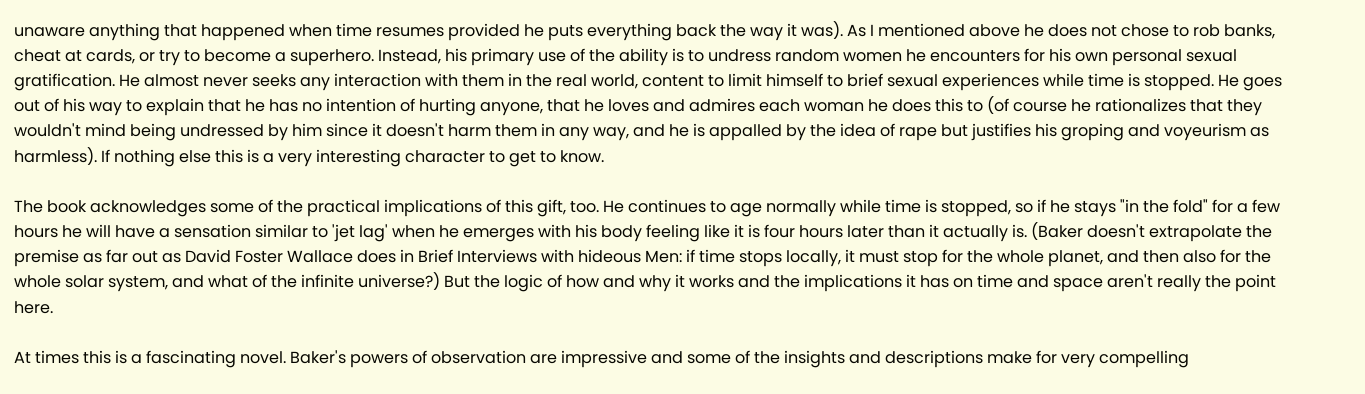unaware anything that happened when time resumes provided he puts everything back the way it was). As I mentioned above he does not chose to rob banks, cheat at cards, or try to become a superhero. Instead, his primary use of the ability is to undress random women he encounters for his own personal sexual gratification. He almost never seeks any interaction with them in the real world, content to limit himself to brief sexual experiences while time is stopped. He goes out of his way to explain that he has no intention of hurting anyone, that he loves and admires each woman he does this to (of course he rationalizes that they wouldn't mind being undressed by him since it doesn't harm them in any way, and he is appalled by the idea of rape but justifies his groping and voyeurism as harmless). If nothing else this is a very interesting character to get to know.

The book acknowledges some of the practical implications of this gift, too. He continues to age normally while time is stopped, so if he stays "in the fold" for a few hours he will have a sensation similar to 'jet lag' when he emerges with his body feeling like it is four hours later than it actually is. (Baker doesn't extrapolate the premise as far out as David Foster Wallace does in Brief Interviews with hideous Men: if time stops locally, it must stop for the whole planet, and then also for the whole solar system, and what of the infinite universe?) But the logic of how and why it works and the implications it has on time and space aren't really the point here.

At times this is a fascinating novel. Baker's powers of observation are impressive and some of the insights and descriptions make for very compelling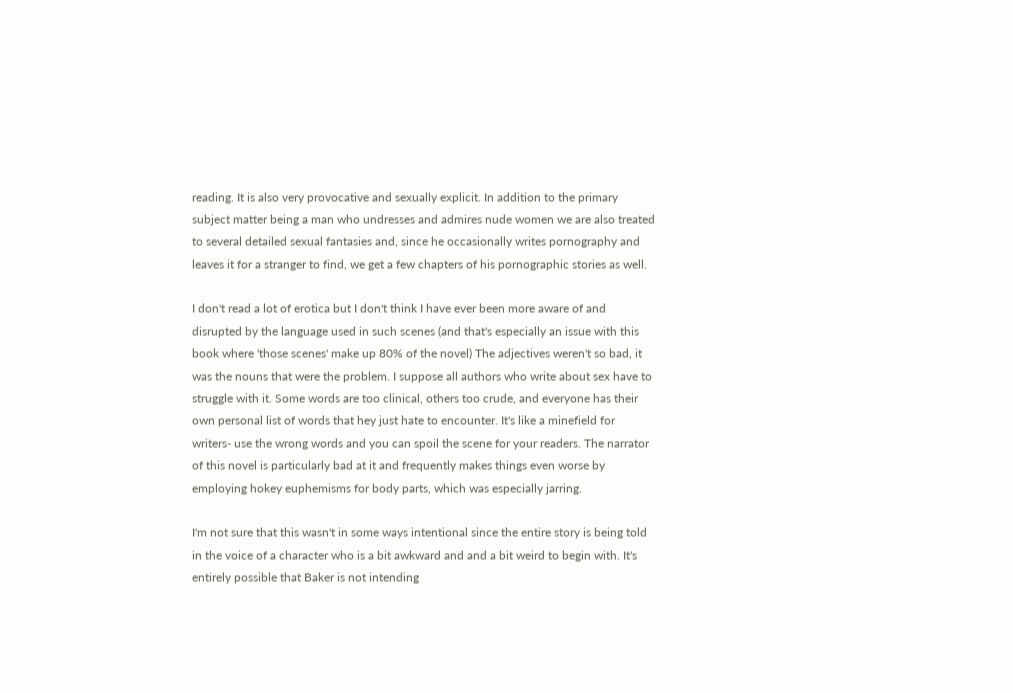reading. It is also very provocative and sexually explicit. In addition to the primary subject matter being a man who undresses and admires nude women we are also treated to several detailed sexual fantasies and, since he occasionally writes pornography and leaves it for a stranger to find, we get a few chapters of his pornographic stories as well.

I don't read a lot of erotica but I don't think I have ever been more aware of and disrupted by the language used in such scenes (and that's especially an issue with this book where 'those scenes' make up 80% of the novel) The adjectives weren't so bad, it was the nouns that were the problem. I suppose all authors who write about sex have to struggle with it. Some words are too clinical, others too crude, and everyone has their own personal list of words that hey just hate to encounter. It's like a minefield for writers- use the wrong words and you can spoil the scene for your readers. The narrator of this novel is particularly bad at it and frequently makes things even worse by employing hokey euphemisms for body parts, which was especially jarring.

I'm not sure that this wasn't in some ways intentional since the entire story is being told in the voice of a character who is a bit awkward and and a bit weird to begin with. It's entirely possible that Baker is not intending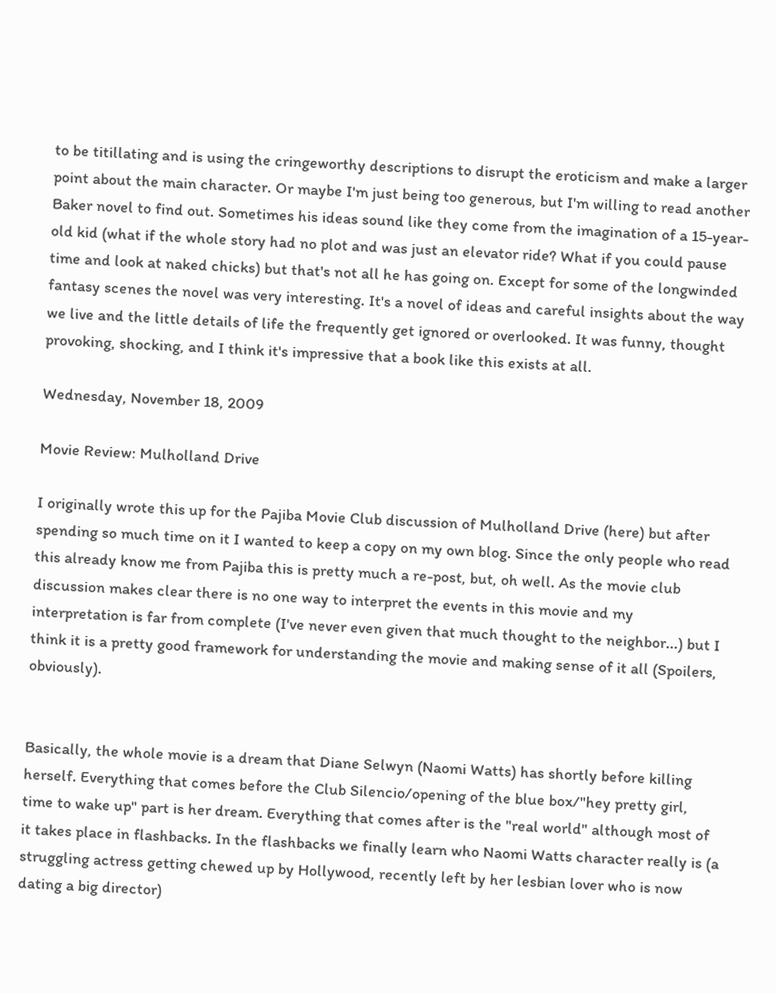to be titillating and is using the cringeworthy descriptions to disrupt the eroticism and make a larger point about the main character. Or maybe I'm just being too generous, but I'm willing to read another Baker novel to find out. Sometimes his ideas sound like they come from the imagination of a 15-year-old kid (what if the whole story had no plot and was just an elevator ride? What if you could pause time and look at naked chicks) but that's not all he has going on. Except for some of the longwinded fantasy scenes the novel was very interesting. It's a novel of ideas and careful insights about the way we live and the little details of life the frequently get ignored or overlooked. It was funny, thought provoking, shocking, and I think it's impressive that a book like this exists at all.

Wednesday, November 18, 2009

Movie Review: Mulholland Drive

I originally wrote this up for the Pajiba Movie Club discussion of Mulholland Drive (here) but after spending so much time on it I wanted to keep a copy on my own blog. Since the only people who read this already know me from Pajiba this is pretty much a re-post, but, oh well. As the movie club discussion makes clear there is no one way to interpret the events in this movie and my interpretation is far from complete (I've never even given that much thought to the neighbor...) but I think it is a pretty good framework for understanding the movie and making sense of it all (Spoilers, obviously).


Basically, the whole movie is a dream that Diane Selwyn (Naomi Watts) has shortly before killing herself. Everything that comes before the Club Silencio/opening of the blue box/"hey pretty girl, time to wake up" part is her dream. Everything that comes after is the "real world" although most of it takes place in flashbacks. In the flashbacks we finally learn who Naomi Watts character really is (a struggling actress getting chewed up by Hollywood, recently left by her lesbian lover who is now dating a big director)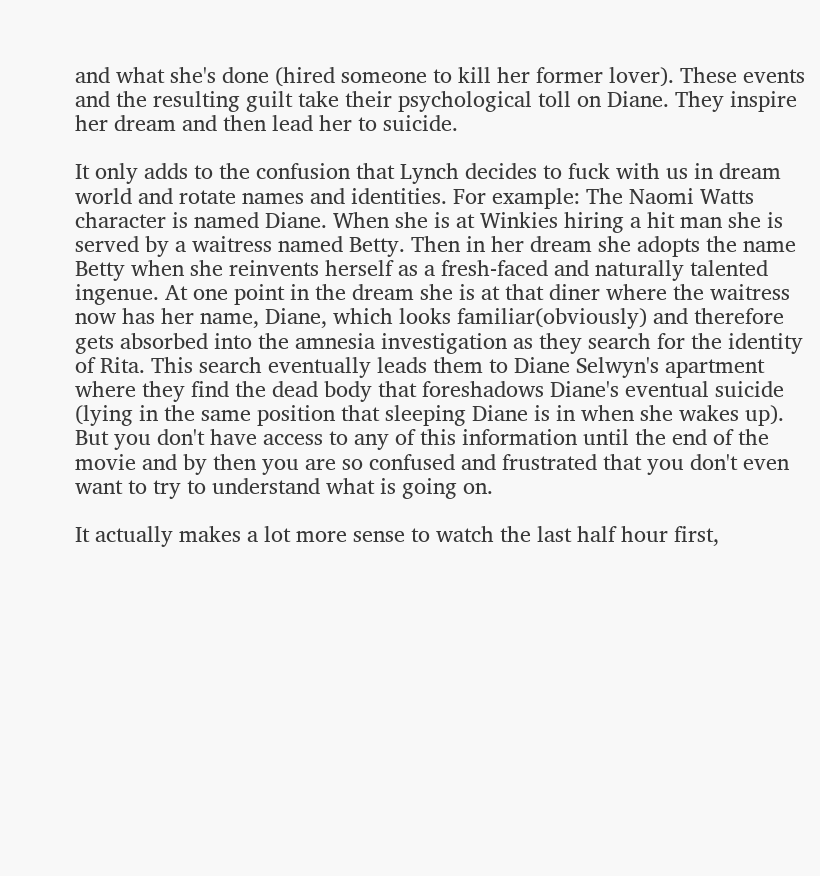and what she's done (hired someone to kill her former lover). These events and the resulting guilt take their psychological toll on Diane. They inspire her dream and then lead her to suicide.

It only adds to the confusion that Lynch decides to fuck with us in dream world and rotate names and identities. For example: The Naomi Watts character is named Diane. When she is at Winkies hiring a hit man she is served by a waitress named Betty. Then in her dream she adopts the name Betty when she reinvents herself as a fresh-faced and naturally talented ingenue. At one point in the dream she is at that diner where the waitress now has her name, Diane, which looks familiar(obviously) and therefore gets absorbed into the amnesia investigation as they search for the identity of Rita. This search eventually leads them to Diane Selwyn's apartment where they find the dead body that foreshadows Diane's eventual suicide (lying in the same position that sleeping Diane is in when she wakes up). But you don't have access to any of this information until the end of the movie and by then you are so confused and frustrated that you don't even want to try to understand what is going on.

It actually makes a lot more sense to watch the last half hour first,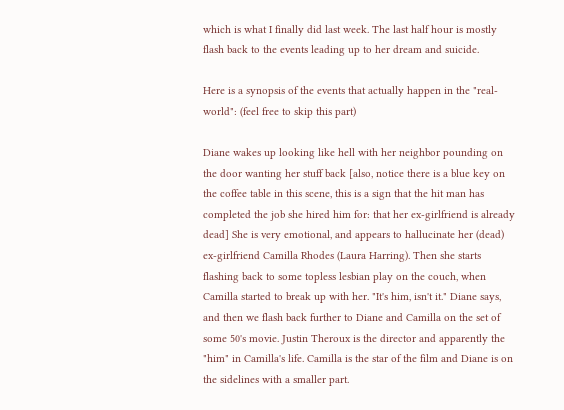which is what I finally did last week. The last half hour is mostly flash back to the events leading up to her dream and suicide.

Here is a synopsis of the events that actually happen in the "real-world": (feel free to skip this part)

Diane wakes up looking like hell with her neighbor pounding on the door wanting her stuff back [also, notice there is a blue key on the coffee table in this scene, this is a sign that the hit man has completed the job she hired him for: that her ex-girlfriend is already dead] She is very emotional, and appears to hallucinate her (dead) ex-girlfriend Camilla Rhodes (Laura Harring). Then she starts flashing back to some topless lesbian play on the couch, when Camilla started to break up with her. "It's him, isn't it." Diane says, and then we flash back further to Diane and Camilla on the set of some 50's movie. Justin Theroux is the director and apparently the "him" in Camilla's life. Camilla is the star of the film and Diane is on the sidelines with a smaller part.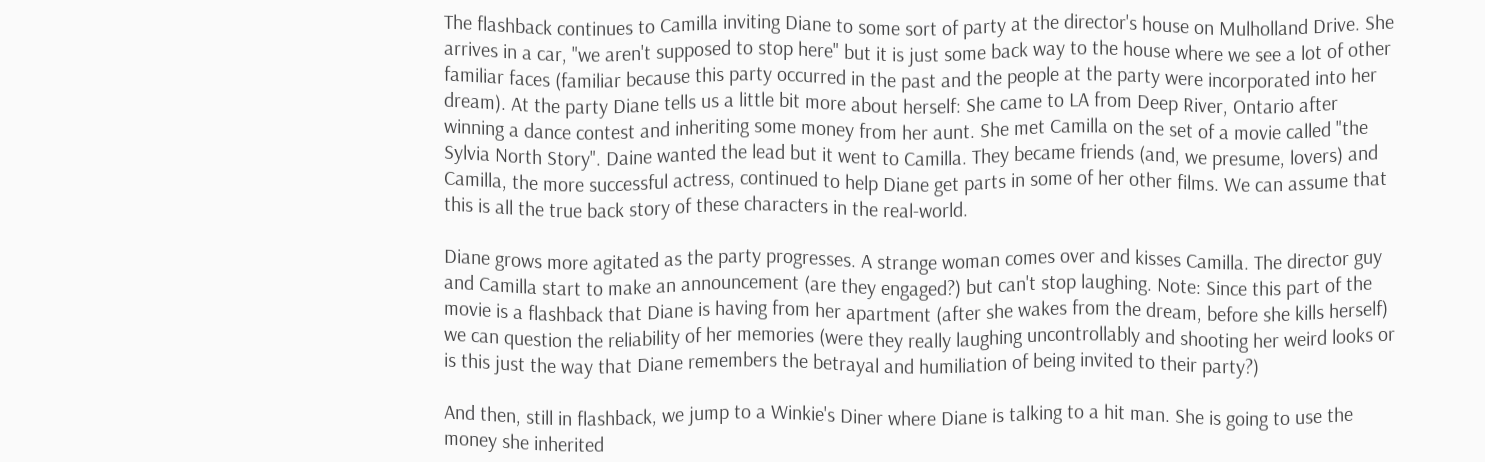The flashback continues to Camilla inviting Diane to some sort of party at the director's house on Mulholland Drive. She arrives in a car, "we aren't supposed to stop here" but it is just some back way to the house where we see a lot of other familiar faces (familiar because this party occurred in the past and the people at the party were incorporated into her dream). At the party Diane tells us a little bit more about herself: She came to LA from Deep River, Ontario after winning a dance contest and inheriting some money from her aunt. She met Camilla on the set of a movie called "the Sylvia North Story". Daine wanted the lead but it went to Camilla. They became friends (and, we presume, lovers) and Camilla, the more successful actress, continued to help Diane get parts in some of her other films. We can assume that this is all the true back story of these characters in the real-world.

Diane grows more agitated as the party progresses. A strange woman comes over and kisses Camilla. The director guy and Camilla start to make an announcement (are they engaged?) but can't stop laughing. Note: Since this part of the movie is a flashback that Diane is having from her apartment (after she wakes from the dream, before she kills herself) we can question the reliability of her memories (were they really laughing uncontrollably and shooting her weird looks or is this just the way that Diane remembers the betrayal and humiliation of being invited to their party?)

And then, still in flashback, we jump to a Winkie's Diner where Diane is talking to a hit man. She is going to use the money she inherited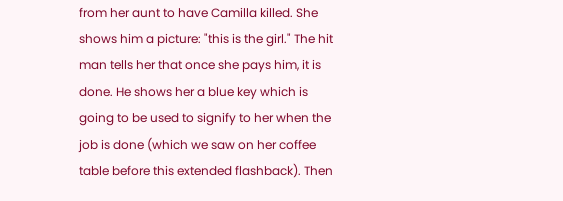from her aunt to have Camilla killed. She shows him a picture: "this is the girl." The hit man tells her that once she pays him, it is done. He shows her a blue key which is going to be used to signify to her when the job is done (which we saw on her coffee table before this extended flashback). Then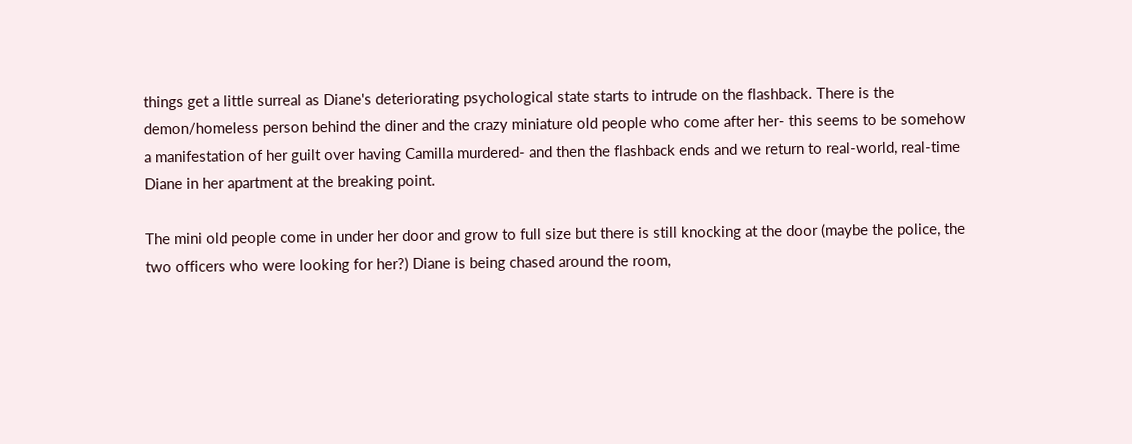things get a little surreal as Diane's deteriorating psychological state starts to intrude on the flashback. There is the demon/homeless person behind the diner and the crazy miniature old people who come after her- this seems to be somehow a manifestation of her guilt over having Camilla murdered- and then the flashback ends and we return to real-world, real-time Diane in her apartment at the breaking point.

The mini old people come in under her door and grow to full size but there is still knocking at the door (maybe the police, the two officers who were looking for her?) Diane is being chased around the room,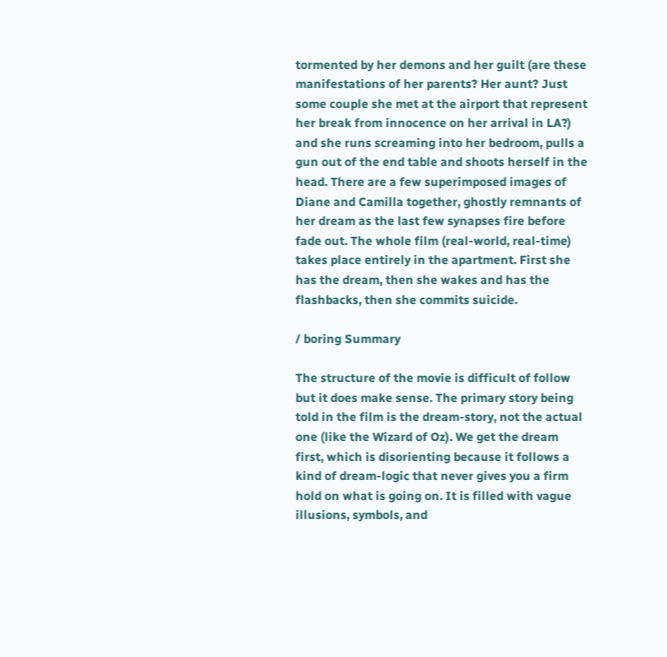tormented by her demons and her guilt (are these manifestations of her parents? Her aunt? Just some couple she met at the airport that represent her break from innocence on her arrival in LA?) and she runs screaming into her bedroom, pulls a gun out of the end table and shoots herself in the head. There are a few superimposed images of Diane and Camilla together, ghostly remnants of her dream as the last few synapses fire before fade out. The whole film (real-world, real-time) takes place entirely in the apartment. First she has the dream, then she wakes and has the flashbacks, then she commits suicide.

/ boring Summary

The structure of the movie is difficult of follow but it does make sense. The primary story being told in the film is the dream-story, not the actual one (like the Wizard of Oz). We get the dream first, which is disorienting because it follows a kind of dream-logic that never gives you a firm hold on what is going on. It is filled with vague illusions, symbols, and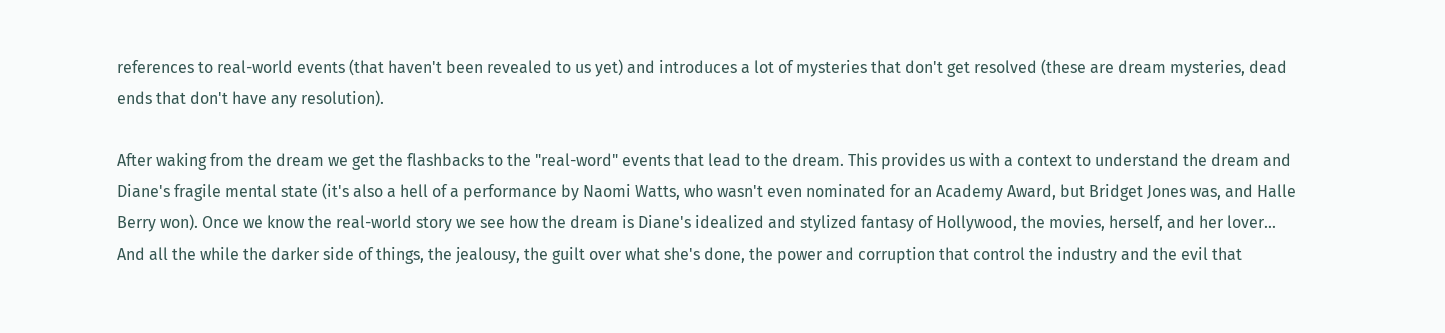references to real-world events (that haven't been revealed to us yet) and introduces a lot of mysteries that don't get resolved (these are dream mysteries, dead ends that don't have any resolution).

After waking from the dream we get the flashbacks to the "real-word" events that lead to the dream. This provides us with a context to understand the dream and Diane's fragile mental state (it's also a hell of a performance by Naomi Watts, who wasn't even nominated for an Academy Award, but Bridget Jones was, and Halle Berry won). Once we know the real-world story we see how the dream is Diane's idealized and stylized fantasy of Hollywood, the movies, herself, and her lover... And all the while the darker side of things, the jealousy, the guilt over what she's done, the power and corruption that control the industry and the evil that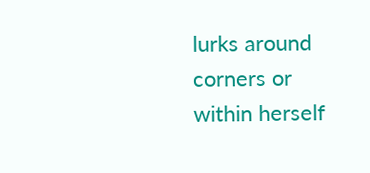lurks around corners or within herself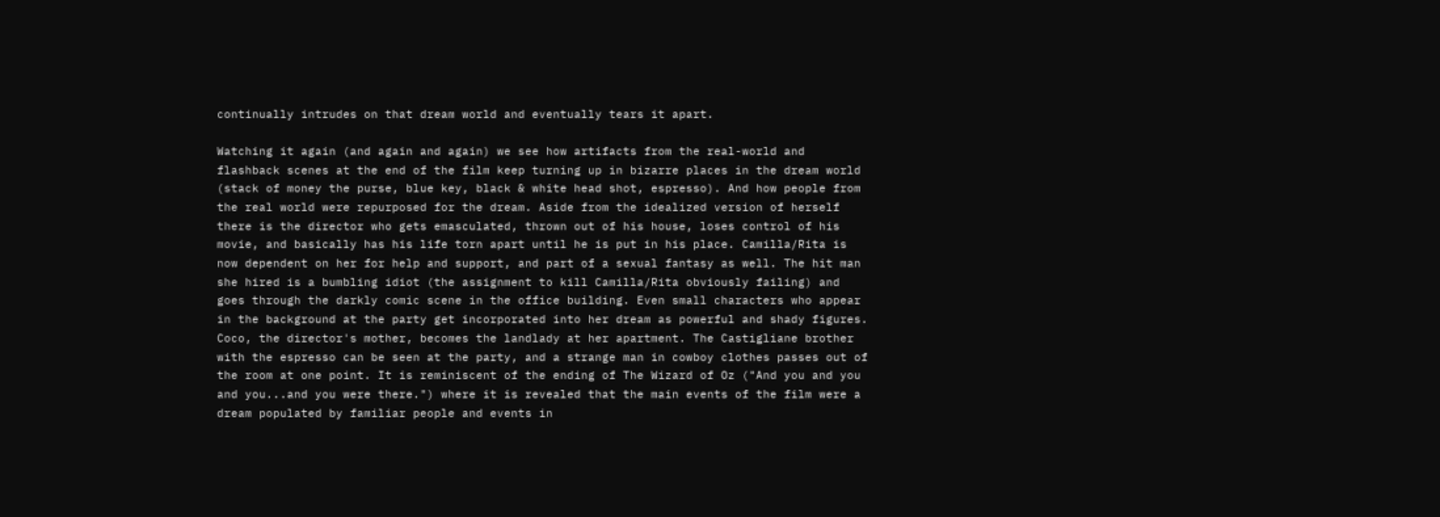continually intrudes on that dream world and eventually tears it apart.

Watching it again (and again and again) we see how artifacts from the real-world and flashback scenes at the end of the film keep turning up in bizarre places in the dream world (stack of money the purse, blue key, black & white head shot, espresso). And how people from the real world were repurposed for the dream. Aside from the idealized version of herself there is the director who gets emasculated, thrown out of his house, loses control of his movie, and basically has his life torn apart until he is put in his place. Camilla/Rita is now dependent on her for help and support, and part of a sexual fantasy as well. The hit man she hired is a bumbling idiot (the assignment to kill Camilla/Rita obviously failing) and goes through the darkly comic scene in the office building. Even small characters who appear in the background at the party get incorporated into her dream as powerful and shady figures. Coco, the director's mother, becomes the landlady at her apartment. The Castigliane brother with the espresso can be seen at the party, and a strange man in cowboy clothes passes out of the room at one point. It is reminiscent of the ending of The Wizard of Oz ("And you and you and you...and you were there.") where it is revealed that the main events of the film were a dream populated by familiar people and events in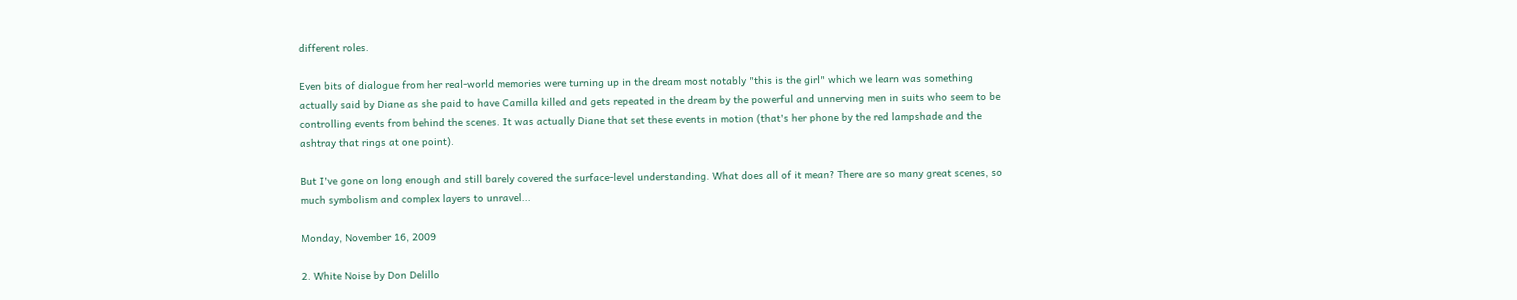different roles.

Even bits of dialogue from her real-world memories were turning up in the dream most notably "this is the girl" which we learn was something actually said by Diane as she paid to have Camilla killed and gets repeated in the dream by the powerful and unnerving men in suits who seem to be controlling events from behind the scenes. It was actually Diane that set these events in motion (that's her phone by the red lampshade and the ashtray that rings at one point).

But I've gone on long enough and still barely covered the surface-level understanding. What does all of it mean? There are so many great scenes, so much symbolism and complex layers to unravel...

Monday, November 16, 2009

2. White Noise by Don Delillo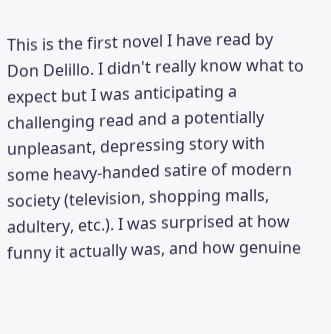This is the first novel I have read by Don Delillo. I didn't really know what to expect but I was anticipating a challenging read and a potentially unpleasant, depressing story with some heavy-handed satire of modern society (television, shopping malls, adultery, etc.). I was surprised at how funny it actually was, and how genuine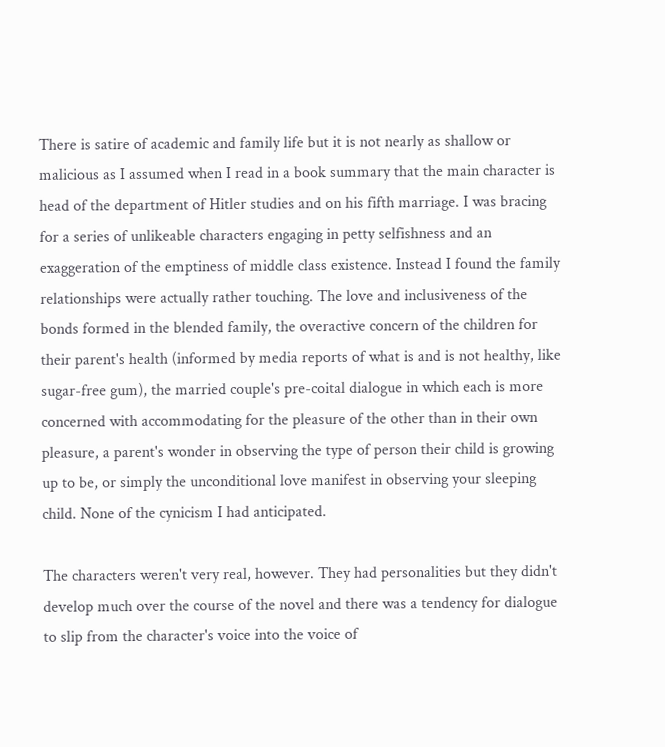There is satire of academic and family life but it is not nearly as shallow or malicious as I assumed when I read in a book summary that the main character is head of the department of Hitler studies and on his fifth marriage. I was bracing for a series of unlikeable characters engaging in petty selfishness and an exaggeration of the emptiness of middle class existence. Instead I found the family relationships were actually rather touching. The love and inclusiveness of the bonds formed in the blended family, the overactive concern of the children for their parent's health (informed by media reports of what is and is not healthy, like sugar-free gum), the married couple's pre-coital dialogue in which each is more concerned with accommodating for the pleasure of the other than in their own pleasure, a parent's wonder in observing the type of person their child is growing up to be, or simply the unconditional love manifest in observing your sleeping child. None of the cynicism I had anticipated.

The characters weren't very real, however. They had personalities but they didn't develop much over the course of the novel and there was a tendency for dialogue to slip from the character's voice into the voice of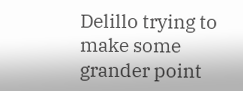Delillo trying to make some grander point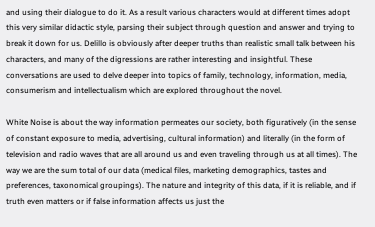and using their dialogue to do it. As a result various characters would at different times adopt this very similar didactic style, parsing their subject through question and answer and trying to break it down for us. Delillo is obviously after deeper truths than realistic small talk between his characters, and many of the digressions are rather interesting and insightful. These conversations are used to delve deeper into topics of family, technology, information, media, consumerism and intellectualism which are explored throughout the novel.

White Noise is about the way information permeates our society, both figuratively (in the sense of constant exposure to media, advertising, cultural information) and literally (in the form of television and radio waves that are all around us and even traveling through us at all times). The way we are the sum total of our data (medical files, marketing demographics, tastes and preferences, taxonomical groupings). The nature and integrity of this data, if it is reliable, and if truth even matters or if false information affects us just the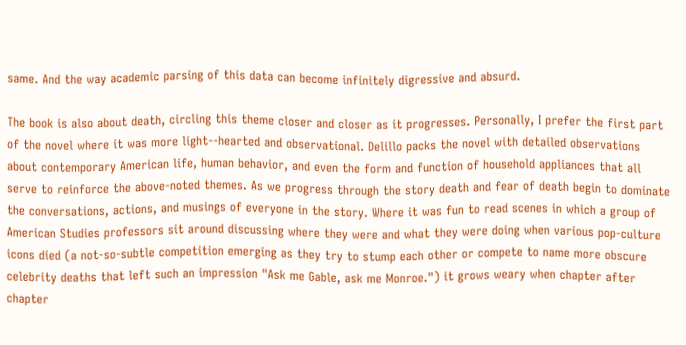same. And the way academic parsing of this data can become infinitely digressive and absurd.

The book is also about death, circling this theme closer and closer as it progresses. Personally, I prefer the first part of the novel where it was more light--hearted and observational. Delillo packs the novel with detailed observations about contemporary American life, human behavior, and even the form and function of household appliances that all serve to reinforce the above-noted themes. As we progress through the story death and fear of death begin to dominate the conversations, actions, and musings of everyone in the story. Where it was fun to read scenes in which a group of American Studies professors sit around discussing where they were and what they were doing when various pop-culture icons died (a not-so-subtle competition emerging as they try to stump each other or compete to name more obscure celebrity deaths that left such an impression "Ask me Gable, ask me Monroe.") it grows weary when chapter after chapter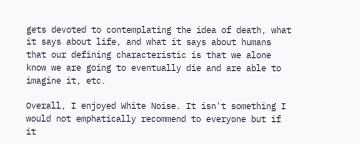gets devoted to contemplating the idea of death, what it says about life, and what it says about humans that our defining characteristic is that we alone know we are going to eventually die and are able to imagine it, etc.

Overall, I enjoyed White Noise. It isn't something I would not emphatically recommend to everyone but if it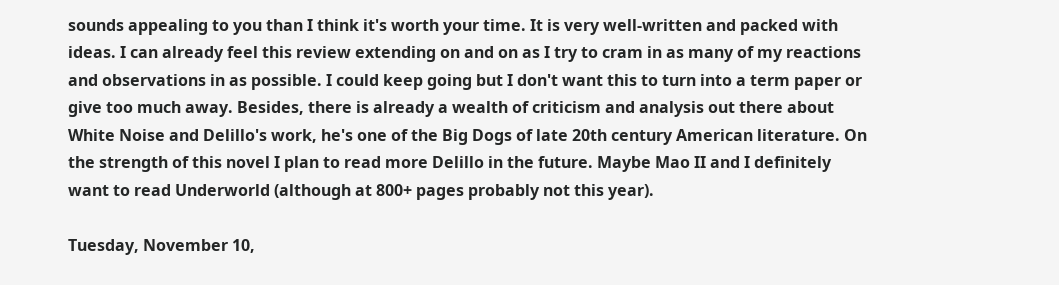sounds appealing to you than I think it's worth your time. It is very well-written and packed with ideas. I can already feel this review extending on and on as I try to cram in as many of my reactions and observations in as possible. I could keep going but I don't want this to turn into a term paper or give too much away. Besides, there is already a wealth of criticism and analysis out there about White Noise and Delillo's work, he's one of the Big Dogs of late 20th century American literature. On the strength of this novel I plan to read more Delillo in the future. Maybe Mao II and I definitely want to read Underworld (although at 800+ pages probably not this year).

Tuesday, November 10,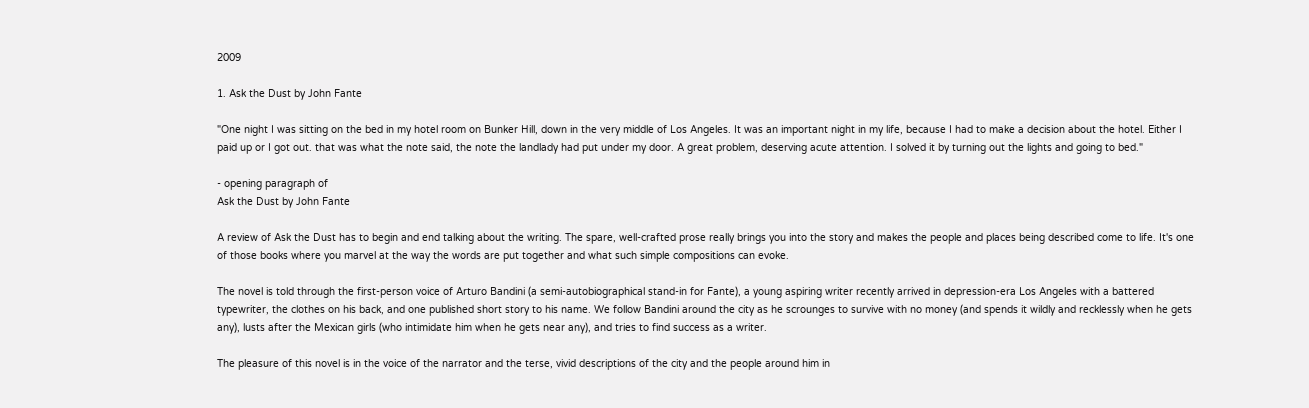2009

1. Ask the Dust by John Fante

"One night I was sitting on the bed in my hotel room on Bunker Hill, down in the very middle of Los Angeles. It was an important night in my life, because I had to make a decision about the hotel. Either I paid up or I got out. that was what the note said, the note the landlady had put under my door. A great problem, deserving acute attention. I solved it by turning out the lights and going to bed."

- opening paragraph of
Ask the Dust by John Fante

A review of Ask the Dust has to begin and end talking about the writing. The spare, well-crafted prose really brings you into the story and makes the people and places being described come to life. It's one of those books where you marvel at the way the words are put together and what such simple compositions can evoke.

The novel is told through the first-person voice of Arturo Bandini (a semi-autobiographical stand-in for Fante), a young aspiring writer recently arrived in depression-era Los Angeles with a battered typewriter, the clothes on his back, and one published short story to his name. We follow Bandini around the city as he scrounges to survive with no money (and spends it wildly and recklessly when he gets any), lusts after the Mexican girls (who intimidate him when he gets near any), and tries to find success as a writer.

The pleasure of this novel is in the voice of the narrator and the terse, vivid descriptions of the city and the people around him in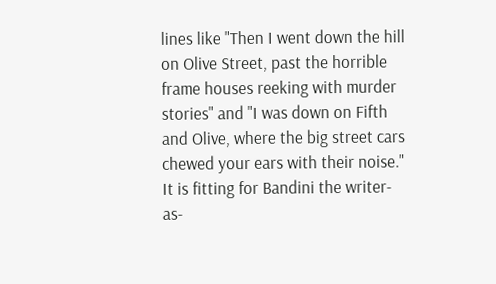lines like "Then I went down the hill on Olive Street, past the horrible frame houses reeking with murder stories" and "I was down on Fifth and Olive, where the big street cars chewed your ears with their noise." It is fitting for Bandini the writer-as-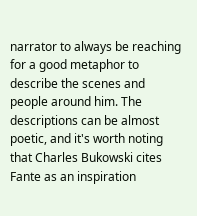narrator to always be reaching for a good metaphor to describe the scenes and people around him. The descriptions can be almost poetic, and it's worth noting that Charles Bukowski cites Fante as an inspiration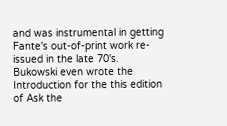and was instrumental in getting Fante's out-of-print work re-issued in the late 70's. Bukowski even wrote the Introduction for the this edition of Ask the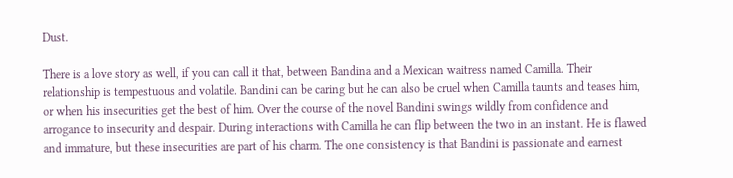Dust.

There is a love story as well, if you can call it that, between Bandina and a Mexican waitress named Camilla. Their relationship is tempestuous and volatile. Bandini can be caring but he can also be cruel when Camilla taunts and teases him, or when his insecurities get the best of him. Over the course of the novel Bandini swings wildly from confidence and arrogance to insecurity and despair. During interactions with Camilla he can flip between the two in an instant. He is flawed and immature, but these insecurities are part of his charm. The one consistency is that Bandini is passionate and earnest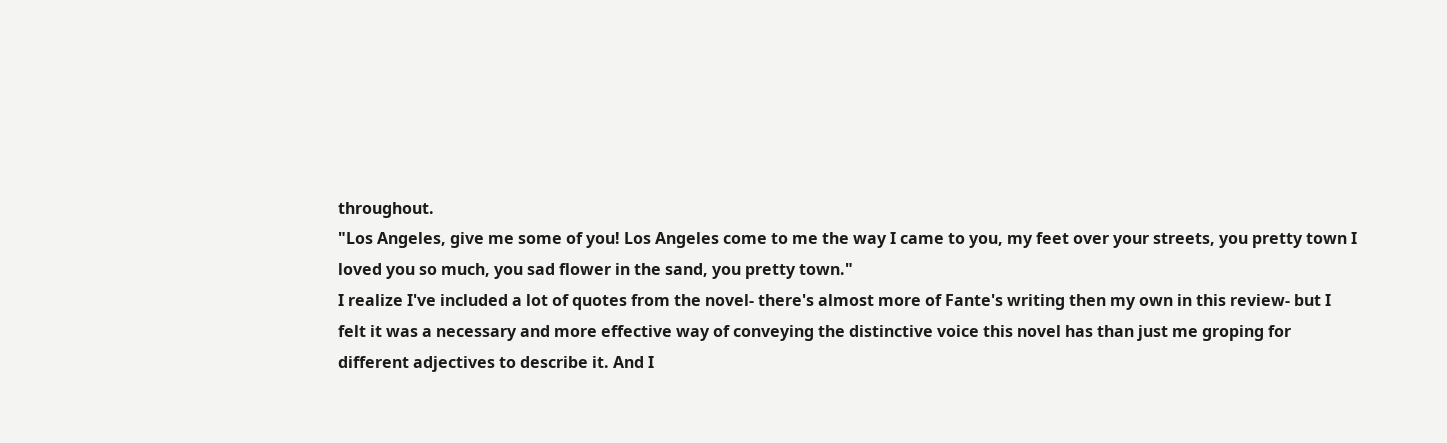throughout.
"Los Angeles, give me some of you! Los Angeles come to me the way I came to you, my feet over your streets, you pretty town I loved you so much, you sad flower in the sand, you pretty town."
I realize I've included a lot of quotes from the novel- there's almost more of Fante's writing then my own in this review- but I felt it was a necessary and more effective way of conveying the distinctive voice this novel has than just me groping for different adjectives to describe it. And I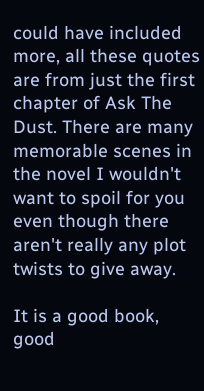could have included more, all these quotes are from just the first chapter of Ask The Dust. There are many memorable scenes in the novel I wouldn't want to spoil for you even though there aren't really any plot twists to give away.

It is a good book, good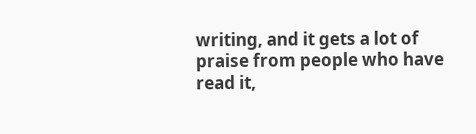writing, and it gets a lot of praise from people who have read it,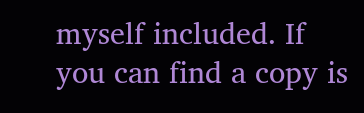myself included. If you can find a copy is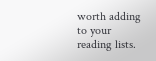worth adding to your reading lists.